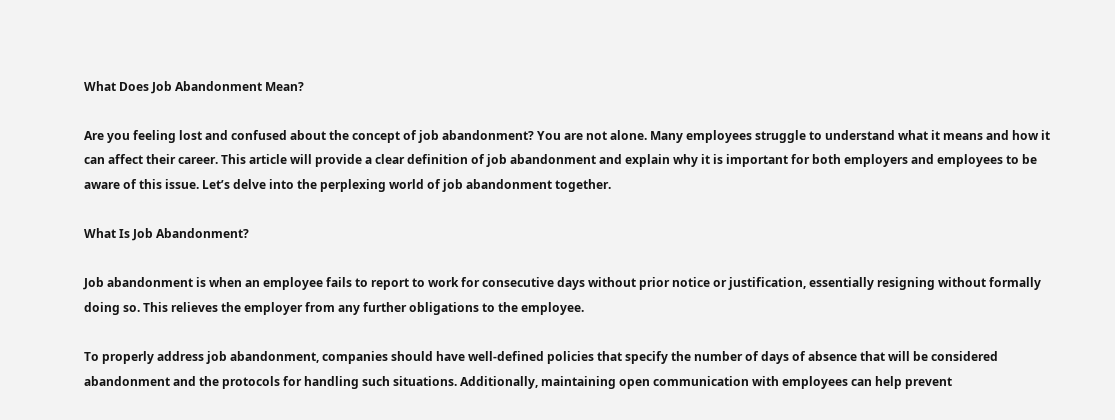What Does Job Abandonment Mean?

Are you feeling lost and confused about the concept of job abandonment? You are not alone. Many employees struggle to understand what it means and how it can affect their career. This article will provide a clear definition of job abandonment and explain why it is important for both employers and employees to be aware of this issue. Let’s delve into the perplexing world of job abandonment together.

What Is Job Abandonment?

Job abandonment is when an employee fails to report to work for consecutive days without prior notice or justification, essentially resigning without formally doing so. This relieves the employer from any further obligations to the employee.

To properly address job abandonment, companies should have well-defined policies that specify the number of days of absence that will be considered abandonment and the protocols for handling such situations. Additionally, maintaining open communication with employees can help prevent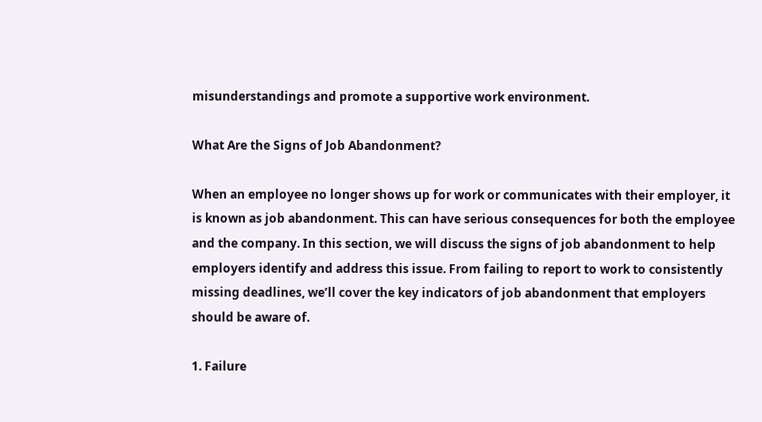misunderstandings and promote a supportive work environment.

What Are the Signs of Job Abandonment?

When an employee no longer shows up for work or communicates with their employer, it is known as job abandonment. This can have serious consequences for both the employee and the company. In this section, we will discuss the signs of job abandonment to help employers identify and address this issue. From failing to report to work to consistently missing deadlines, we’ll cover the key indicators of job abandonment that employers should be aware of.

1. Failure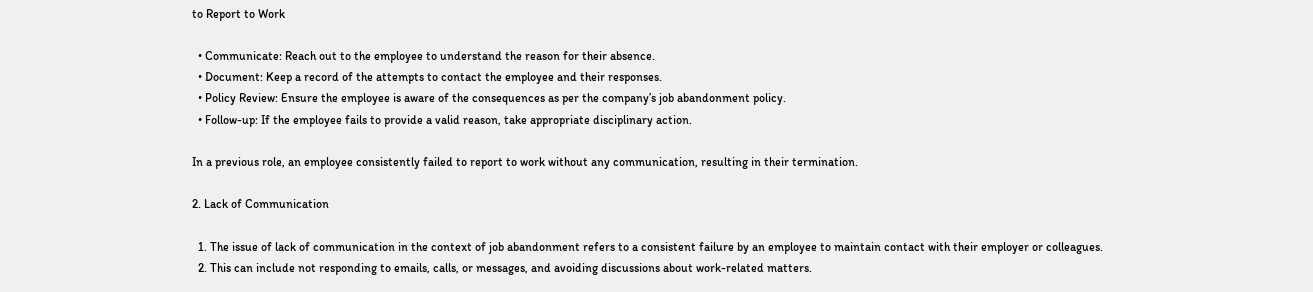to Report to Work

  • Communicate: Reach out to the employee to understand the reason for their absence.
  • Document: Keep a record of the attempts to contact the employee and their responses.
  • Policy Review: Ensure the employee is aware of the consequences as per the company’s job abandonment policy.
  • Follow-up: If the employee fails to provide a valid reason, take appropriate disciplinary action.

In a previous role, an employee consistently failed to report to work without any communication, resulting in their termination.

2. Lack of Communication

  1. The issue of lack of communication in the context of job abandonment refers to a consistent failure by an employee to maintain contact with their employer or colleagues.
  2. This can include not responding to emails, calls, or messages, and avoiding discussions about work-related matters.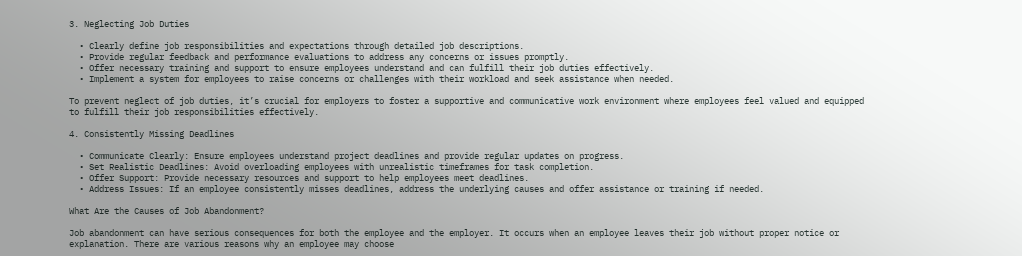3. Neglecting Job Duties

  • Clearly define job responsibilities and expectations through detailed job descriptions.
  • Provide regular feedback and performance evaluations to address any concerns or issues promptly.
  • Offer necessary training and support to ensure employees understand and can fulfill their job duties effectively.
  • Implement a system for employees to raise concerns or challenges with their workload and seek assistance when needed.

To prevent neglect of job duties, it’s crucial for employers to foster a supportive and communicative work environment where employees feel valued and equipped to fulfill their job responsibilities effectively.

4. Consistently Missing Deadlines

  • Communicate Clearly: Ensure employees understand project deadlines and provide regular updates on progress.
  • Set Realistic Deadlines: Avoid overloading employees with unrealistic timeframes for task completion.
  • Offer Support: Provide necessary resources and support to help employees meet deadlines.
  • Address Issues: If an employee consistently misses deadlines, address the underlying causes and offer assistance or training if needed.

What Are the Causes of Job Abandonment?

Job abandonment can have serious consequences for both the employee and the employer. It occurs when an employee leaves their job without proper notice or explanation. There are various reasons why an employee may choose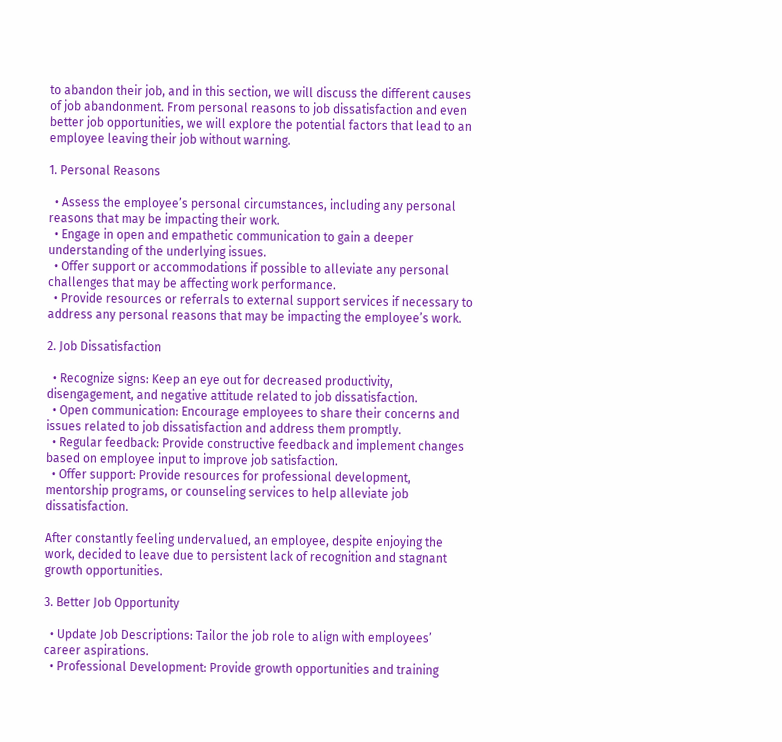to abandon their job, and in this section, we will discuss the different causes of job abandonment. From personal reasons to job dissatisfaction and even better job opportunities, we will explore the potential factors that lead to an employee leaving their job without warning.

1. Personal Reasons

  • Assess the employee’s personal circumstances, including any personal reasons that may be impacting their work.
  • Engage in open and empathetic communication to gain a deeper understanding of the underlying issues.
  • Offer support or accommodations if possible to alleviate any personal challenges that may be affecting work performance.
  • Provide resources or referrals to external support services if necessary to address any personal reasons that may be impacting the employee’s work.

2. Job Dissatisfaction

  • Recognize signs: Keep an eye out for decreased productivity, disengagement, and negative attitude related to job dissatisfaction.
  • Open communication: Encourage employees to share their concerns and issues related to job dissatisfaction and address them promptly.
  • Regular feedback: Provide constructive feedback and implement changes based on employee input to improve job satisfaction.
  • Offer support: Provide resources for professional development, mentorship programs, or counseling services to help alleviate job dissatisfaction.

After constantly feeling undervalued, an employee, despite enjoying the work, decided to leave due to persistent lack of recognition and stagnant growth opportunities.

3. Better Job Opportunity

  • Update Job Descriptions: Tailor the job role to align with employees’ career aspirations.
  • Professional Development: Provide growth opportunities and training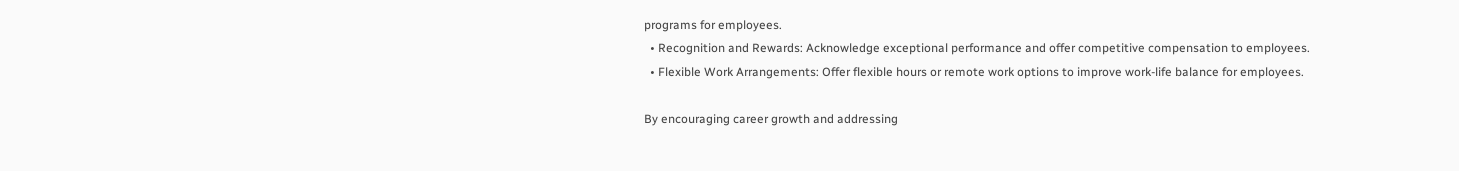programs for employees.
  • Recognition and Rewards: Acknowledge exceptional performance and offer competitive compensation to employees.
  • Flexible Work Arrangements: Offer flexible hours or remote work options to improve work-life balance for employees.

By encouraging career growth and addressing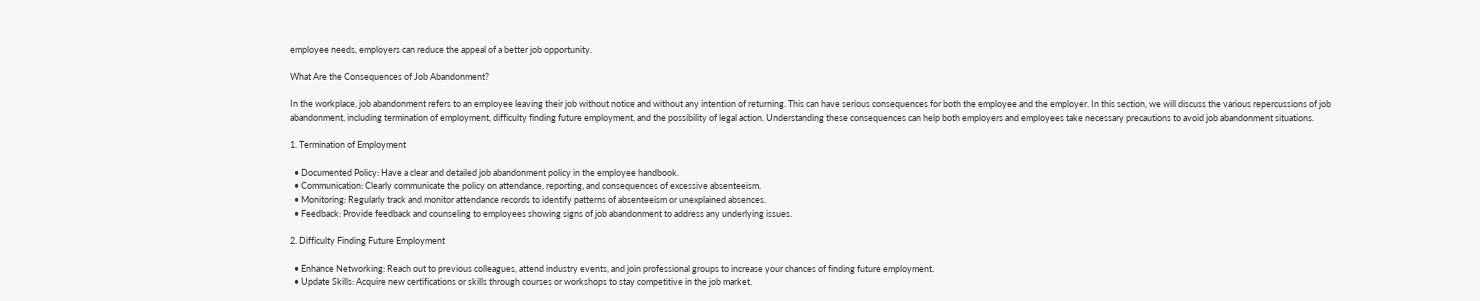employee needs, employers can reduce the appeal of a better job opportunity.

What Are the Consequences of Job Abandonment?

In the workplace, job abandonment refers to an employee leaving their job without notice and without any intention of returning. This can have serious consequences for both the employee and the employer. In this section, we will discuss the various repercussions of job abandonment, including termination of employment, difficulty finding future employment, and the possibility of legal action. Understanding these consequences can help both employers and employees take necessary precautions to avoid job abandonment situations.

1. Termination of Employment

  • Documented Policy: Have a clear and detailed job abandonment policy in the employee handbook.
  • Communication: Clearly communicate the policy on attendance, reporting, and consequences of excessive absenteeism.
  • Monitoring: Regularly track and monitor attendance records to identify patterns of absenteeism or unexplained absences.
  • Feedback: Provide feedback and counseling to employees showing signs of job abandonment to address any underlying issues.

2. Difficulty Finding Future Employment

  • Enhance Networking: Reach out to previous colleagues, attend industry events, and join professional groups to increase your chances of finding future employment.
  • Update Skills: Acquire new certifications or skills through courses or workshops to stay competitive in the job market.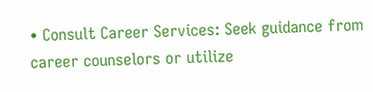• Consult Career Services: Seek guidance from career counselors or utilize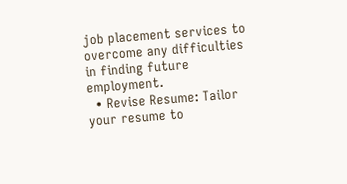job placement services to overcome any difficulties in finding future employment.
  • Revise Resume: Tailor your resume to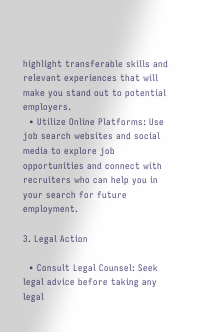highlight transferable skills and relevant experiences that will make you stand out to potential employers.
  • Utilize Online Platforms: Use job search websites and social media to explore job opportunities and connect with recruiters who can help you in your search for future employment.

3. Legal Action

  • Consult Legal Counsel: Seek legal advice before taking any legal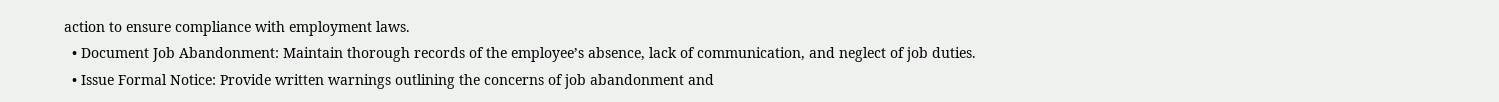action to ensure compliance with employment laws.
  • Document Job Abandonment: Maintain thorough records of the employee’s absence, lack of communication, and neglect of job duties.
  • Issue Formal Notice: Provide written warnings outlining the concerns of job abandonment and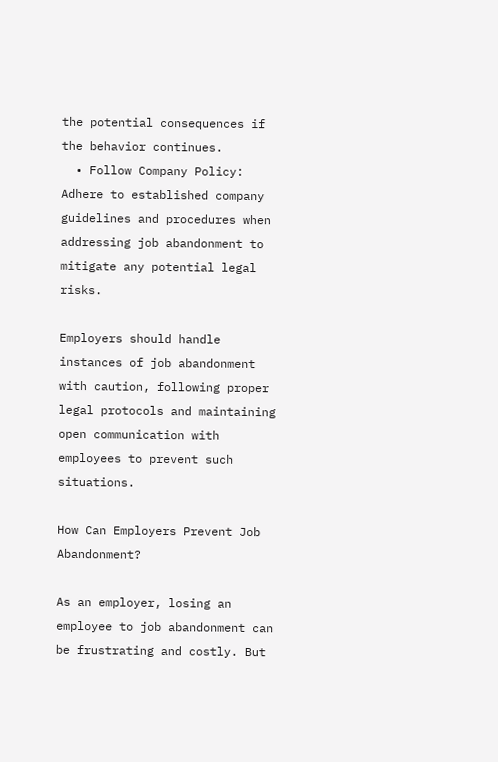the potential consequences if the behavior continues.
  • Follow Company Policy: Adhere to established company guidelines and procedures when addressing job abandonment to mitigate any potential legal risks.

Employers should handle instances of job abandonment with caution, following proper legal protocols and maintaining open communication with employees to prevent such situations.

How Can Employers Prevent Job Abandonment?

As an employer, losing an employee to job abandonment can be frustrating and costly. But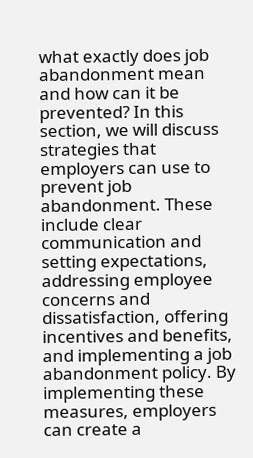what exactly does job abandonment mean and how can it be prevented? In this section, we will discuss strategies that employers can use to prevent job abandonment. These include clear communication and setting expectations, addressing employee concerns and dissatisfaction, offering incentives and benefits, and implementing a job abandonment policy. By implementing these measures, employers can create a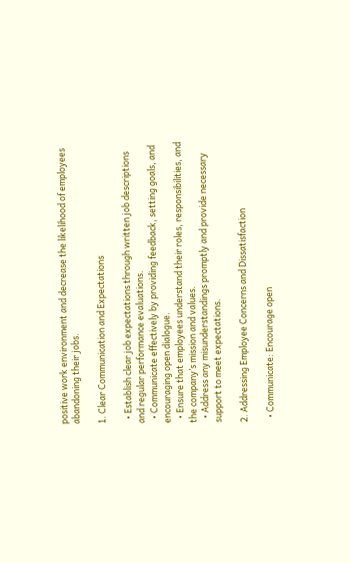positive work environment and decrease the likelihood of employees abandoning their jobs.

1. Clear Communication and Expectations

  • Establish clear job expectations through written job descriptions and regular performance evaluations.
  • Communicate effectively by providing feedback, setting goals, and encouraging open dialogue.
  • Ensure that employees understand their roles, responsibilities, and the company’s mission and values.
  • Address any misunderstandings promptly and provide necessary support to meet expectations.

2. Addressing Employee Concerns and Dissatisfaction

  • Communicate: Encourage open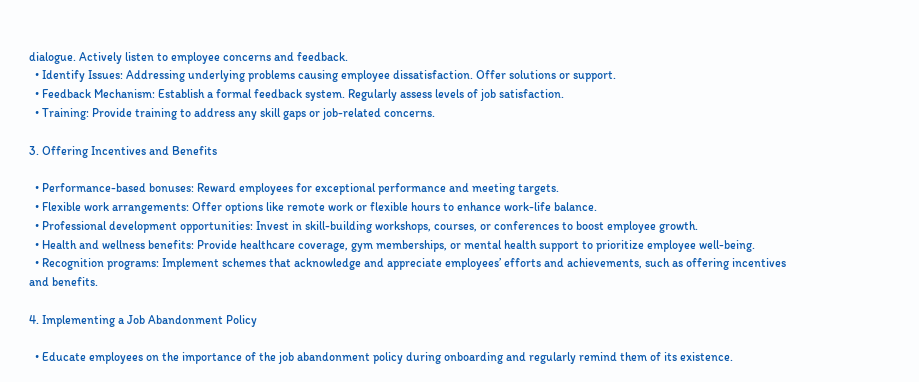dialogue. Actively listen to employee concerns and feedback.
  • Identify Issues: Addressing underlying problems causing employee dissatisfaction. Offer solutions or support.
  • Feedback Mechanism: Establish a formal feedback system. Regularly assess levels of job satisfaction.
  • Training: Provide training to address any skill gaps or job-related concerns.

3. Offering Incentives and Benefits

  • Performance-based bonuses: Reward employees for exceptional performance and meeting targets.
  • Flexible work arrangements: Offer options like remote work or flexible hours to enhance work-life balance.
  • Professional development opportunities: Invest in skill-building workshops, courses, or conferences to boost employee growth.
  • Health and wellness benefits: Provide healthcare coverage, gym memberships, or mental health support to prioritize employee well-being.
  • Recognition programs: Implement schemes that acknowledge and appreciate employees’ efforts and achievements, such as offering incentives and benefits.

4. Implementing a Job Abandonment Policy

  • Educate employees on the importance of the job abandonment policy during onboarding and regularly remind them of its existence.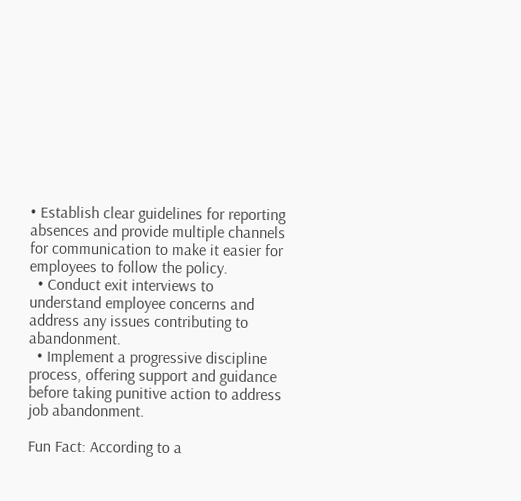• Establish clear guidelines for reporting absences and provide multiple channels for communication to make it easier for employees to follow the policy.
  • Conduct exit interviews to understand employee concerns and address any issues contributing to abandonment.
  • Implement a progressive discipline process, offering support and guidance before taking punitive action to address job abandonment.

Fun Fact: According to a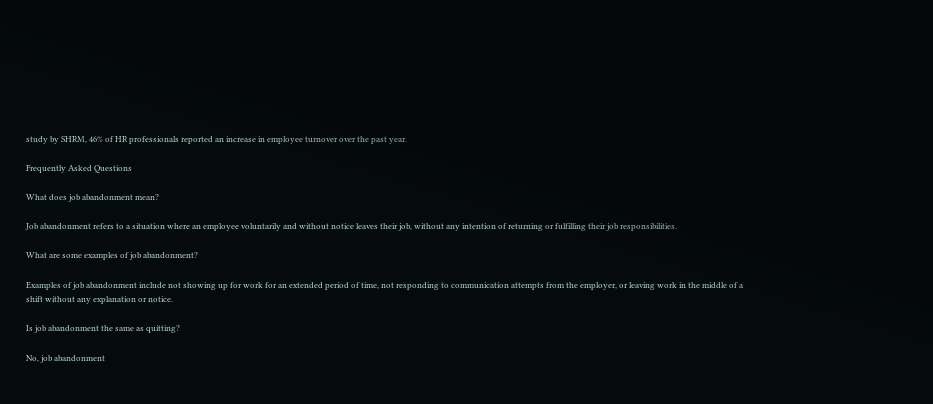study by SHRM, 46% of HR professionals reported an increase in employee turnover over the past year.

Frequently Asked Questions

What does job abandonment mean?

Job abandonment refers to a situation where an employee voluntarily and without notice leaves their job, without any intention of returning or fulfilling their job responsibilities.

What are some examples of job abandonment?

Examples of job abandonment include not showing up for work for an extended period of time, not responding to communication attempts from the employer, or leaving work in the middle of a shift without any explanation or notice.

Is job abandonment the same as quitting?

No, job abandonment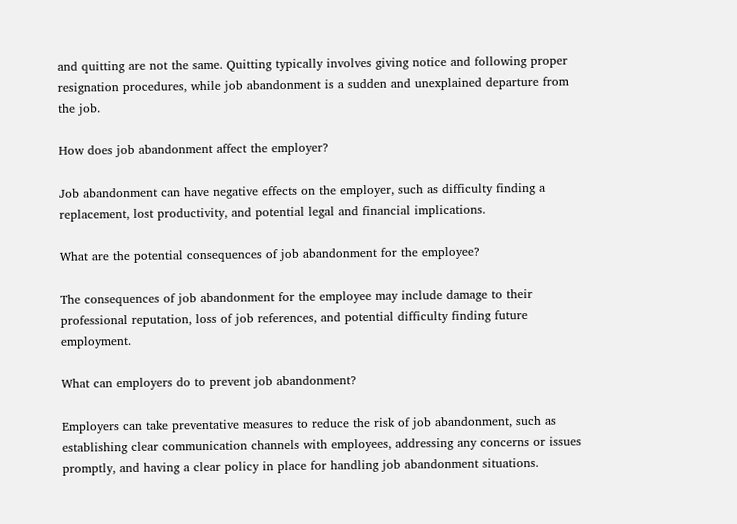and quitting are not the same. Quitting typically involves giving notice and following proper resignation procedures, while job abandonment is a sudden and unexplained departure from the job.

How does job abandonment affect the employer?

Job abandonment can have negative effects on the employer, such as difficulty finding a replacement, lost productivity, and potential legal and financial implications.

What are the potential consequences of job abandonment for the employee?

The consequences of job abandonment for the employee may include damage to their professional reputation, loss of job references, and potential difficulty finding future employment.

What can employers do to prevent job abandonment?

Employers can take preventative measures to reduce the risk of job abandonment, such as establishing clear communication channels with employees, addressing any concerns or issues promptly, and having a clear policy in place for handling job abandonment situations.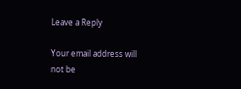Leave a Reply

Your email address will not be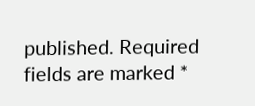published. Required fields are marked *